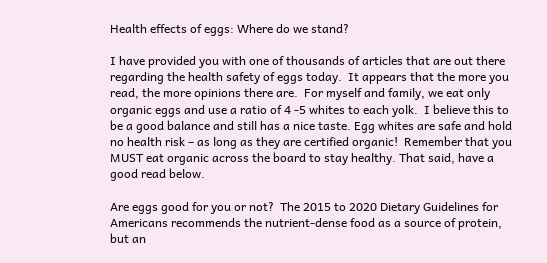Health effects of eggs: Where do we stand?

I have provided you with one of thousands of articles that are out there regarding the health safety of eggs today.  It appears that the more you read, the more opinions there are.  For myself and family, we eat only organic eggs and use a ratio of 4 -5 whites to each yolk.  I believe this to be a good balance and still has a nice taste. Egg whites are safe and hold no health risk – as long as they are certified organic!  Remember that you MUST eat organic across the board to stay healthy. That said, have a good read below.

Are eggs good for you or not?  The 2015 to 2020 Dietary Guidelines for Americans recommends the nutrient-dense food as a source of protein, but an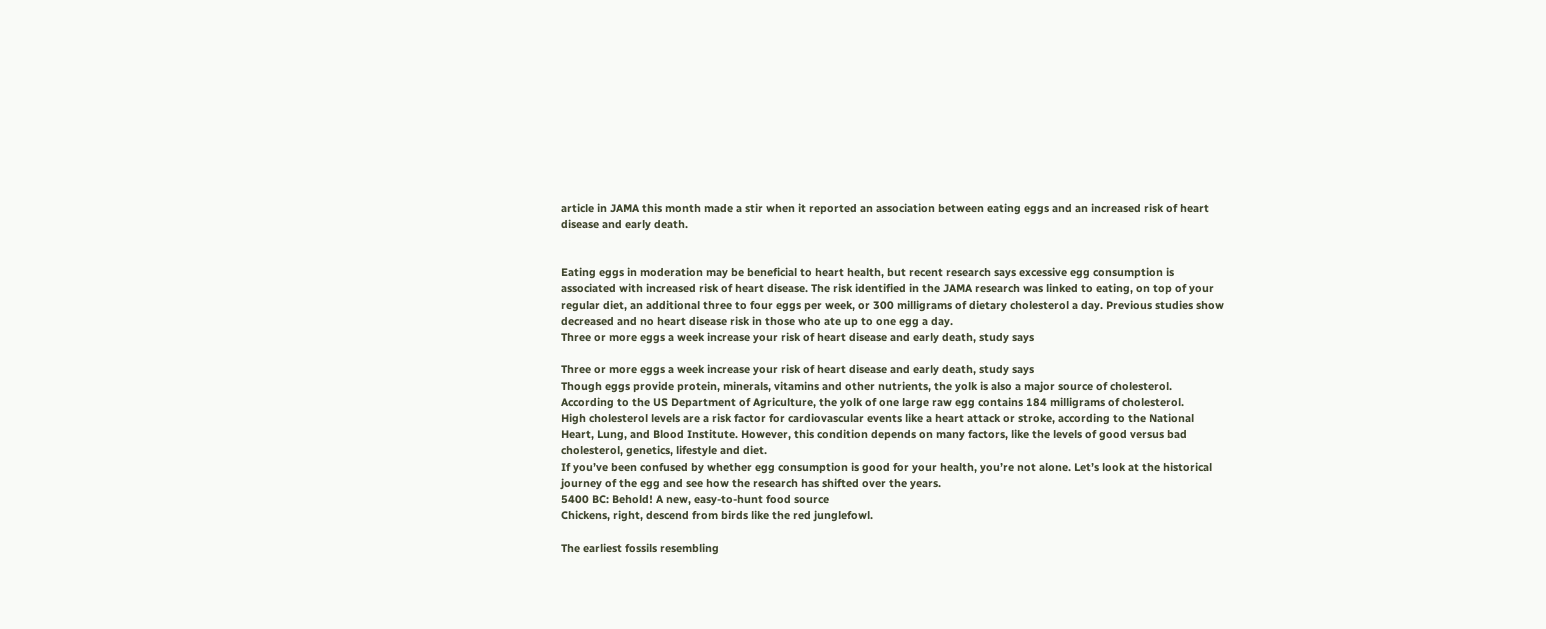article in JAMA this month made a stir when it reported an association between eating eggs and an increased risk of heart disease and early death.


Eating eggs in moderation may be beneficial to heart health, but recent research says excessive egg consumption is associated with increased risk of heart disease. The risk identified in the JAMA research was linked to eating, on top of your regular diet, an additional three to four eggs per week, or 300 milligrams of dietary cholesterol a day. Previous studies show decreased and no heart disease risk in those who ate up to one egg a day.
Three or more eggs a week increase your risk of heart disease and early death, study says

Three or more eggs a week increase your risk of heart disease and early death, study says
Though eggs provide protein, minerals, vitamins and other nutrients, the yolk is also a major source of cholesterol. According to the US Department of Agriculture, the yolk of one large raw egg contains 184 milligrams of cholesterol.
High cholesterol levels are a risk factor for cardiovascular events like a heart attack or stroke, according to the National Heart, Lung, and Blood Institute. However, this condition depends on many factors, like the levels of good versus bad cholesterol, genetics, lifestyle and diet.
If you’ve been confused by whether egg consumption is good for your health, you’re not alone. Let’s look at the historical journey of the egg and see how the research has shifted over the years.
5400 BC: Behold! A new, easy-to-hunt food source
Chickens, right, descend from birds like the red junglefowl.

The earliest fossils resembling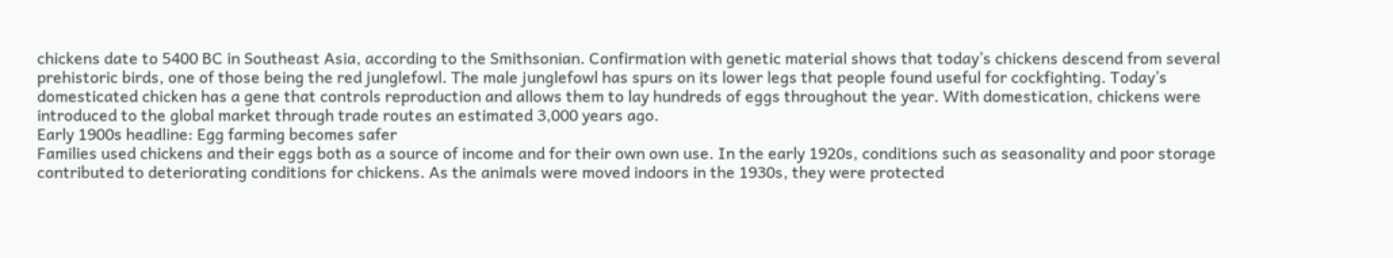chickens date to 5400 BC in Southeast Asia, according to the Smithsonian. Confirmation with genetic material shows that today’s chickens descend from several prehistoric birds, one of those being the red junglefowl. The male junglefowl has spurs on its lower legs that people found useful for cockfighting. Today’s domesticated chicken has a gene that controls reproduction and allows them to lay hundreds of eggs throughout the year. With domestication, chickens were introduced to the global market through trade routes an estimated 3,000 years ago.
Early 1900s headline: Egg farming becomes safer
Families used chickens and their eggs both as a source of income and for their own own use. In the early 1920s, conditions such as seasonality and poor storage contributed to deteriorating conditions for chickens. As the animals were moved indoors in the 1930s, they were protected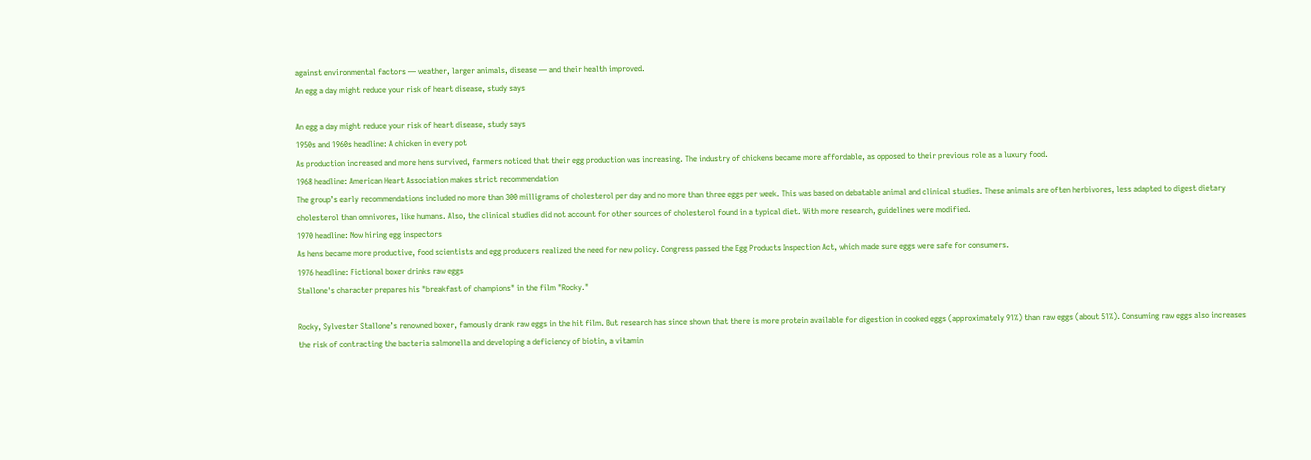against environmental factors — weather, larger animals, disease — and their health improved.
An egg a day might reduce your risk of heart disease, study says

An egg a day might reduce your risk of heart disease, study says
1950s and 1960s headline: A chicken in every pot
As production increased and more hens survived, farmers noticed that their egg production was increasing. The industry of chickens became more affordable, as opposed to their previous role as a luxury food.
1968 headline: American Heart Association makes strict recommendation
The group’s early recommendations included no more than 300 milligrams of cholesterol per day and no more than three eggs per week. This was based on debatable animal and clinical studies. These animals are often herbivores, less adapted to digest dietary cholesterol than omnivores, like humans. Also, the clinical studies did not account for other sources of cholesterol found in a typical diet. With more research, guidelines were modified.
1970 headline: Now hiring egg inspectors
As hens became more productive, food scientists and egg producers realized the need for new policy. Congress passed the Egg Products Inspection Act, which made sure eggs were safe for consumers.
1976 headline: Fictional boxer drinks raw eggs
Stallone's character prepares his "breakfast of champions" in the film "Rocky."

Rocky, Sylvester Stallone’s renowned boxer, famously drank raw eggs in the hit film. But research has since shown that there is more protein available for digestion in cooked eggs (approximately 91%) than raw eggs (about 51%). Consuming raw eggs also increases the risk of contracting the bacteria salmonella and developing a deficiency of biotin, a vitamin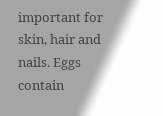important for skin, hair and nails. Eggs contain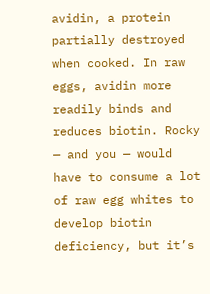avidin, a protein partially destroyed when cooked. In raw eggs, avidin more readily binds and reduces biotin. Rocky — and you — would have to consume a lot of raw egg whites to develop biotin deficiency, but it’s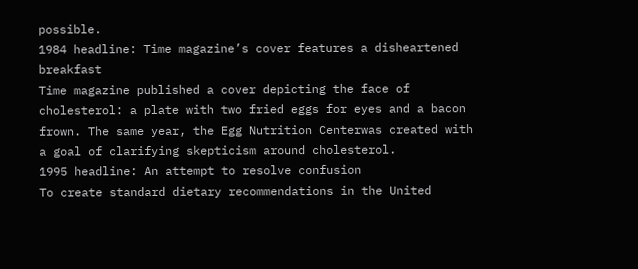possible.
1984 headline: Time magazine’s cover features a disheartened breakfast
Time magazine published a cover depicting the face of cholesterol: a plate with two fried eggs for eyes and a bacon frown. The same year, the Egg Nutrition Centerwas created with a goal of clarifying skepticism around cholesterol.
1995 headline: An attempt to resolve confusion
To create standard dietary recommendations in the United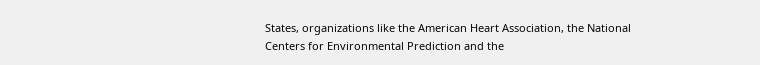States, organizations like the American Heart Association, the National Centers for Environmental Prediction and the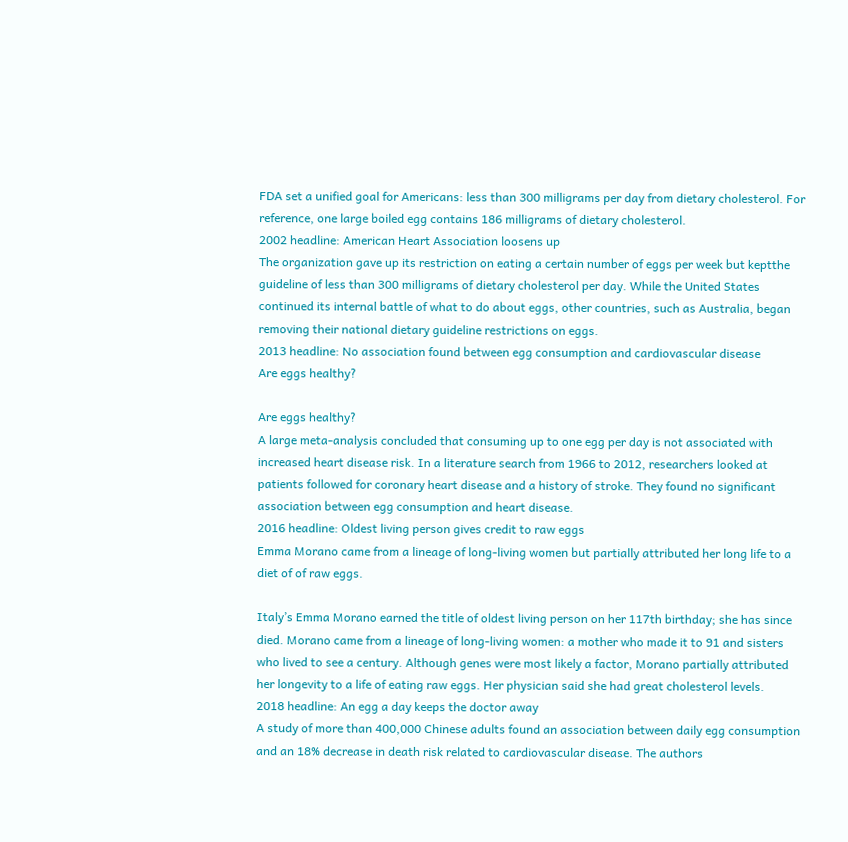FDA set a unified goal for Americans: less than 300 milligrams per day from dietary cholesterol. For reference, one large boiled egg contains 186 milligrams of dietary cholesterol.
2002 headline: American Heart Association loosens up
The organization gave up its restriction on eating a certain number of eggs per week but keptthe guideline of less than 300 milligrams of dietary cholesterol per day. While the United States continued its internal battle of what to do about eggs, other countries, such as Australia, began removing their national dietary guideline restrictions on eggs.
2013 headline: No association found between egg consumption and cardiovascular disease
Are eggs healthy?

Are eggs healthy?
A large meta-analysis concluded that consuming up to one egg per day is not associated with increased heart disease risk. In a literature search from 1966 to 2012, researchers looked at patients followed for coronary heart disease and a history of stroke. They found no significant association between egg consumption and heart disease.
2016 headline: Oldest living person gives credit to raw eggs
Emma Morano came from a lineage of long-living women but partially attributed her long life to a diet of of raw eggs.

Italy’s Emma Morano earned the title of oldest living person on her 117th birthday; she has since died. Morano came from a lineage of long-living women: a mother who made it to 91 and sisters who lived to see a century. Although genes were most likely a factor, Morano partially attributed her longevity to a life of eating raw eggs. Her physician said she had great cholesterol levels.
2018 headline: An egg a day keeps the doctor away
A study of more than 400,000 Chinese adults found an association between daily egg consumption and an 18% decrease in death risk related to cardiovascular disease. The authors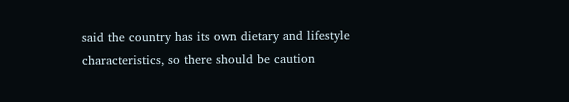said the country has its own dietary and lifestyle characteristics, so there should be caution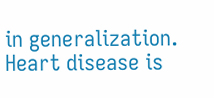in generalization. Heart disease is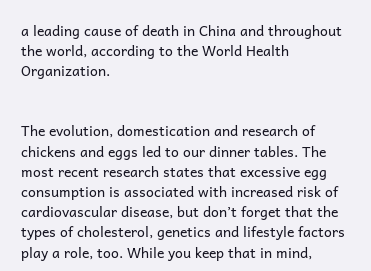a leading cause of death in China and throughout the world, according to the World Health Organization.


The evolution, domestication and research of chickens and eggs led to our dinner tables. The most recent research states that excessive egg consumption is associated with increased risk of cardiovascular disease, but don’t forget that the types of cholesterol, genetics and lifestyle factors play a role, too. While you keep that in mind,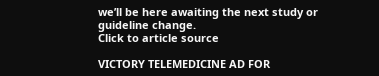we’ll be here awaiting the next study or guideline change.
Click to article source

VICTORY TELEMEDICINE AD FOR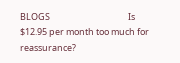BLOGS                                       Is $12.95 per month too much for reassurance?